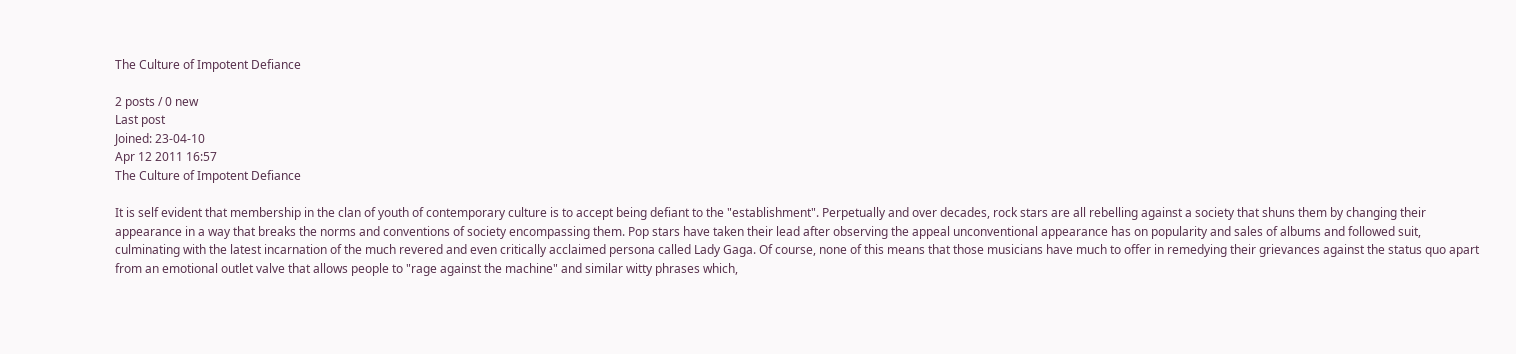The Culture of Impotent Defiance

2 posts / 0 new
Last post
Joined: 23-04-10
Apr 12 2011 16:57
The Culture of Impotent Defiance

It is self evident that membership in the clan of youth of contemporary culture is to accept being defiant to the "establishment". Perpetually and over decades, rock stars are all rebelling against a society that shuns them by changing their appearance in a way that breaks the norms and conventions of society encompassing them. Pop stars have taken their lead after observing the appeal unconventional appearance has on popularity and sales of albums and followed suit, culminating with the latest incarnation of the much revered and even critically acclaimed persona called Lady Gaga. Of course, none of this means that those musicians have much to offer in remedying their grievances against the status quo apart from an emotional outlet valve that allows people to "rage against the machine" and similar witty phrases which,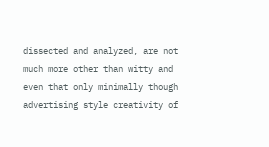dissected and analyzed, are not much more other than witty and even that only minimally though advertising style creativity of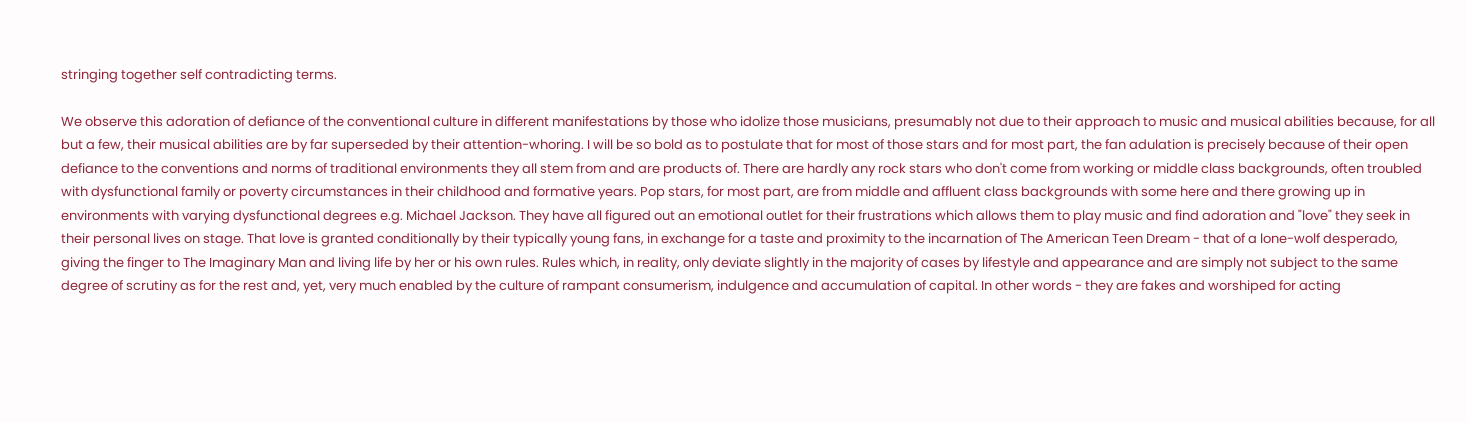stringing together self contradicting terms.

We observe this adoration of defiance of the conventional culture in different manifestations by those who idolize those musicians, presumably not due to their approach to music and musical abilities because, for all but a few, their musical abilities are by far superseded by their attention-whoring. I will be so bold as to postulate that for most of those stars and for most part, the fan adulation is precisely because of their open defiance to the conventions and norms of traditional environments they all stem from and are products of. There are hardly any rock stars who don't come from working or middle class backgrounds, often troubled with dysfunctional family or poverty circumstances in their childhood and formative years. Pop stars, for most part, are from middle and affluent class backgrounds with some here and there growing up in environments with varying dysfunctional degrees e.g. Michael Jackson. They have all figured out an emotional outlet for their frustrations which allows them to play music and find adoration and "love" they seek in their personal lives on stage. That love is granted conditionally by their typically young fans, in exchange for a taste and proximity to the incarnation of The American Teen Dream - that of a lone-wolf desperado, giving the finger to The Imaginary Man and living life by her or his own rules. Rules which, in reality, only deviate slightly in the majority of cases by lifestyle and appearance and are simply not subject to the same degree of scrutiny as for the rest and, yet, very much enabled by the culture of rampant consumerism, indulgence and accumulation of capital. In other words - they are fakes and worshiped for acting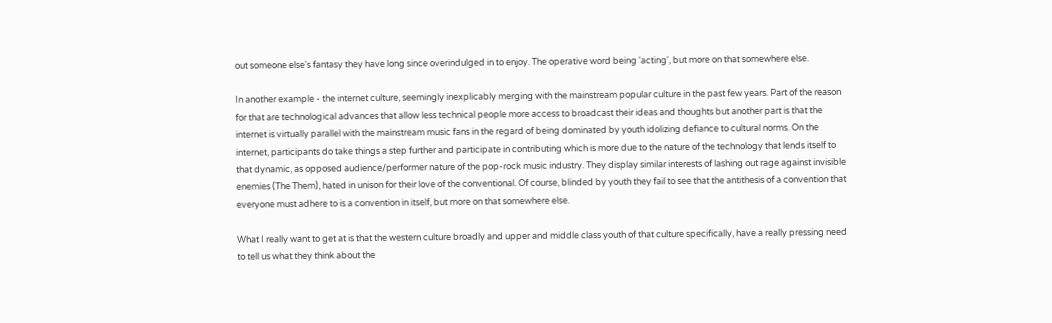out someone else's fantasy they have long since overindulged in to enjoy. The operative word being 'acting', but more on that somewhere else.

In another example - the internet culture, seemingly inexplicably merging with the mainstream popular culture in the past few years. Part of the reason for that are technological advances that allow less technical people more access to broadcast their ideas and thoughts but another part is that the internet is virtually parallel with the mainstream music fans in the regard of being dominated by youth idolizing defiance to cultural norms. On the internet, participants do take things a step further and participate in contributing which is more due to the nature of the technology that lends itself to that dynamic, as opposed audience/performer nature of the pop-rock music industry. They display similar interests of lashing out rage against invisible enemies (The Them), hated in unison for their love of the conventional. Of course, blinded by youth they fail to see that the antithesis of a convention that everyone must adhere to is a convention in itself, but more on that somewhere else.

What I really want to get at is that the western culture broadly and upper and middle class youth of that culture specifically, have a really pressing need to tell us what they think about the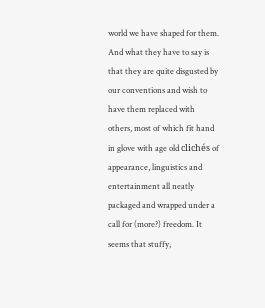world we have shaped for them. And what they have to say is that they are quite disgusted by our conventions and wish to have them replaced with others, most of which fit hand in glove with age old clichés of appearance, linguistics and entertainment all neatly packaged and wrapped under a call for (more?) freedom. It seems that stuffy,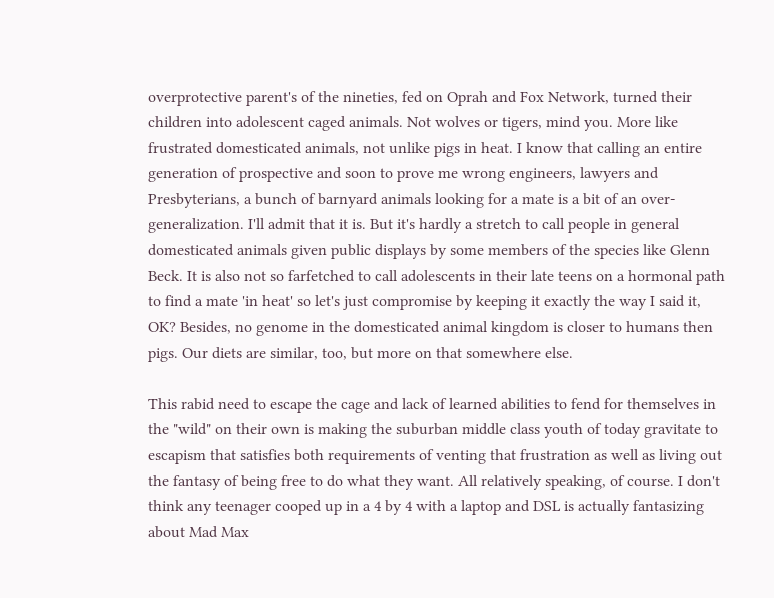overprotective parent's of the nineties, fed on Oprah and Fox Network, turned their children into adolescent caged animals. Not wolves or tigers, mind you. More like frustrated domesticated animals, not unlike pigs in heat. I know that calling an entire generation of prospective and soon to prove me wrong engineers, lawyers and Presbyterians, a bunch of barnyard animals looking for a mate is a bit of an over-generalization. I'll admit that it is. But it's hardly a stretch to call people in general domesticated animals given public displays by some members of the species like Glenn Beck. It is also not so farfetched to call adolescents in their late teens on a hormonal path to find a mate 'in heat' so let's just compromise by keeping it exactly the way I said it, OK? Besides, no genome in the domesticated animal kingdom is closer to humans then pigs. Our diets are similar, too, but more on that somewhere else.

This rabid need to escape the cage and lack of learned abilities to fend for themselves in the "wild" on their own is making the suburban middle class youth of today gravitate to escapism that satisfies both requirements of venting that frustration as well as living out the fantasy of being free to do what they want. All relatively speaking, of course. I don't think any teenager cooped up in a 4 by 4 with a laptop and DSL is actually fantasizing about Mad Max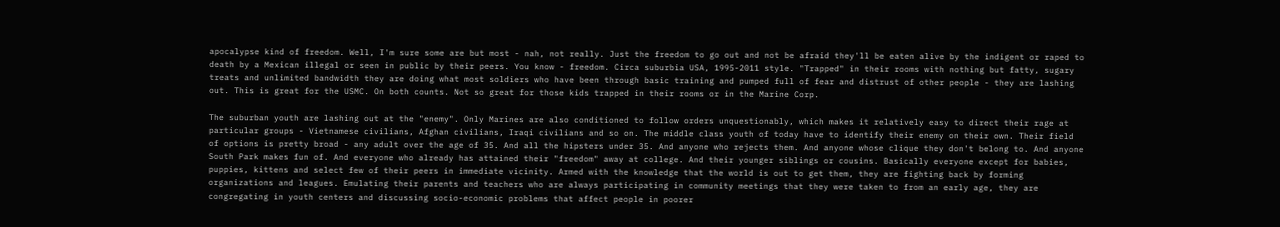apocalypse kind of freedom. Well, I'm sure some are but most - nah, not really. Just the freedom to go out and not be afraid they'll be eaten alive by the indigent or raped to death by a Mexican illegal or seen in public by their peers. You know - freedom. Circa suburbia USA, 1995-2011 style. "Trapped" in their rooms with nothing but fatty, sugary treats and unlimited bandwidth they are doing what most soldiers who have been through basic training and pumped full of fear and distrust of other people - they are lashing out. This is great for the USMC. On both counts. Not so great for those kids trapped in their rooms or in the Marine Corp.

The suburban youth are lashing out at the "enemy". Only Marines are also conditioned to follow orders unquestionably, which makes it relatively easy to direct their rage at particular groups - Vietnamese civilians, Afghan civilians, Iraqi civilians and so on. The middle class youth of today have to identify their enemy on their own. Their field of options is pretty broad - any adult over the age of 35. And all the hipsters under 35. And anyone who rejects them. And anyone whose clique they don't belong to. And anyone South Park makes fun of. And everyone who already has attained their "freedom" away at college. And their younger siblings or cousins. Basically everyone except for babies, puppies, kittens and select few of their peers in immediate vicinity. Armed with the knowledge that the world is out to get them, they are fighting back by forming organizations and leagues. Emulating their parents and teachers who are always participating in community meetings that they were taken to from an early age, they are congregating in youth centers and discussing socio-economic problems that affect people in poorer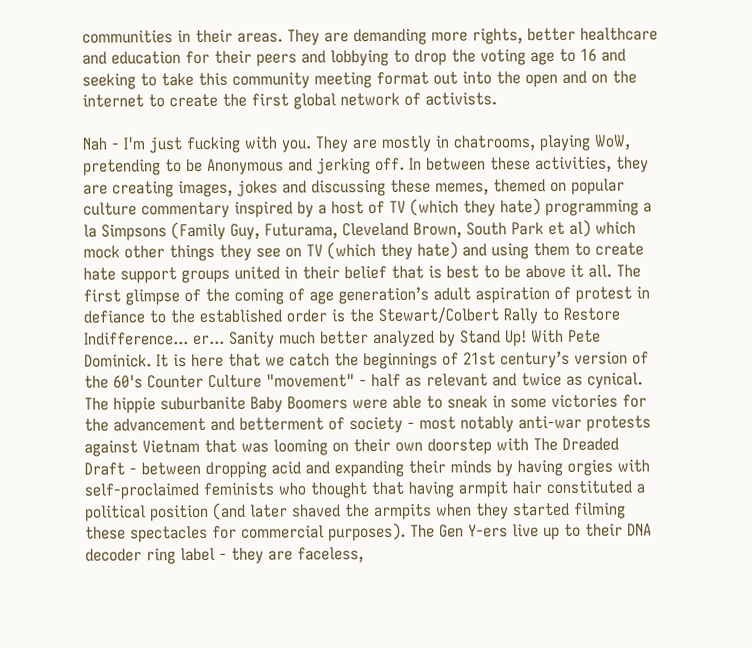communities in their areas. They are demanding more rights, better healthcare and education for their peers and lobbying to drop the voting age to 16 and seeking to take this community meeting format out into the open and on the internet to create the first global network of activists.

Nah - I'm just fucking with you. They are mostly in chatrooms, playing WoW, pretending to be Anonymous and jerking off. In between these activities, they are creating images, jokes and discussing these memes, themed on popular culture commentary inspired by a host of TV (which they hate) programming a la Simpsons (Family Guy, Futurama, Cleveland Brown, South Park et al) which mock other things they see on TV (which they hate) and using them to create hate support groups united in their belief that is best to be above it all. The first glimpse of the coming of age generation’s adult aspiration of protest in defiance to the established order is the Stewart/Colbert Rally to Restore Indifference... er... Sanity much better analyzed by Stand Up! With Pete Dominick. It is here that we catch the beginnings of 21st century’s version of the 60's Counter Culture "movement" - half as relevant and twice as cynical. The hippie suburbanite Baby Boomers were able to sneak in some victories for the advancement and betterment of society - most notably anti-war protests against Vietnam that was looming on their own doorstep with The Dreaded Draft - between dropping acid and expanding their minds by having orgies with self-proclaimed feminists who thought that having armpit hair constituted a political position (and later shaved the armpits when they started filming these spectacles for commercial purposes). The Gen Y-ers live up to their DNA decoder ring label - they are faceless,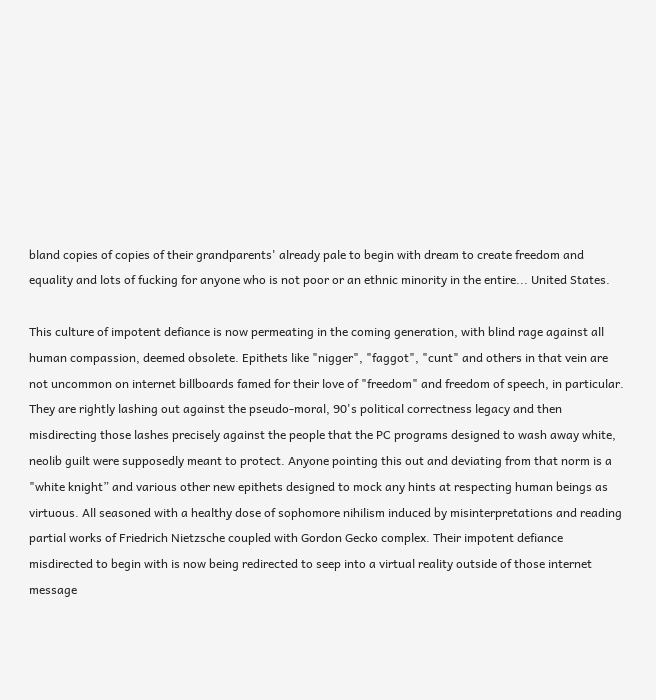bland copies of copies of their grandparents' already pale to begin with dream to create freedom and equality and lots of fucking for anyone who is not poor or an ethnic minority in the entire... United States.

This culture of impotent defiance is now permeating in the coming generation, with blind rage against all human compassion, deemed obsolete. Epithets like "nigger", "faggot", "cunt" and others in that vein are not uncommon on internet billboards famed for their love of "freedom" and freedom of speech, in particular. They are rightly lashing out against the pseudo-moral, 90's political correctness legacy and then misdirecting those lashes precisely against the people that the PC programs designed to wash away white, neolib guilt were supposedly meant to protect. Anyone pointing this out and deviating from that norm is a "white knight” and various other new epithets designed to mock any hints at respecting human beings as virtuous. All seasoned with a healthy dose of sophomore nihilism induced by misinterpretations and reading partial works of Friedrich Nietzsche coupled with Gordon Gecko complex. Their impotent defiance misdirected to begin with is now being redirected to seep into a virtual reality outside of those internet message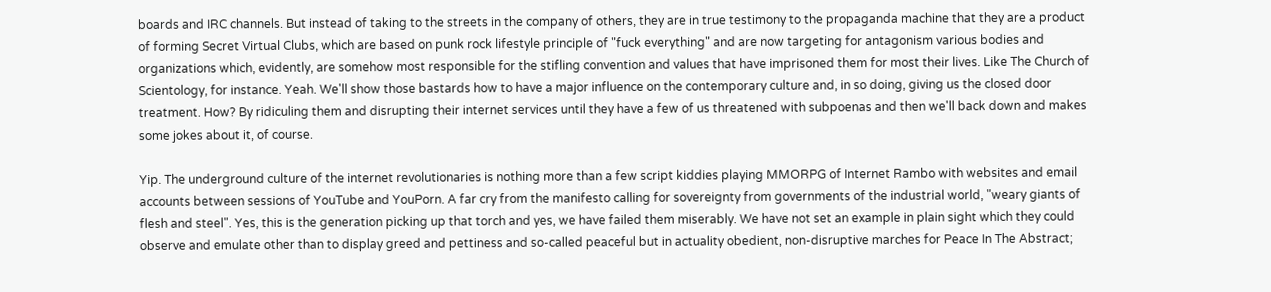boards and IRC channels. But instead of taking to the streets in the company of others, they are in true testimony to the propaganda machine that they are a product of forming Secret Virtual Clubs, which are based on punk rock lifestyle principle of "fuck everything" and are now targeting for antagonism various bodies and organizations which, evidently, are somehow most responsible for the stifling convention and values that have imprisoned them for most their lives. Like The Church of Scientology, for instance. Yeah. We'll show those bastards how to have a major influence on the contemporary culture and, in so doing, giving us the closed door treatment. How? By ridiculing them and disrupting their internet services until they have a few of us threatened with subpoenas and then we'll back down and makes some jokes about it, of course.

Yip. The underground culture of the internet revolutionaries is nothing more than a few script kiddies playing MMORPG of Internet Rambo with websites and email accounts between sessions of YouTube and YouPorn. A far cry from the manifesto calling for sovereignty from governments of the industrial world, "weary giants of flesh and steel". Yes, this is the generation picking up that torch and yes, we have failed them miserably. We have not set an example in plain sight which they could observe and emulate other than to display greed and pettiness and so-called peaceful but in actuality obedient, non-disruptive marches for Peace In The Abstract;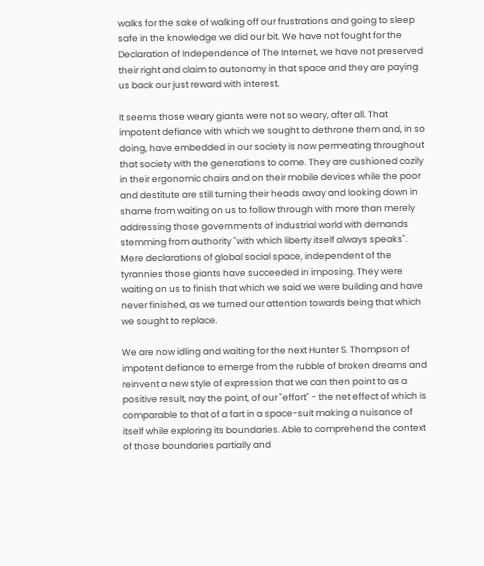walks for the sake of walking off our frustrations and going to sleep safe in the knowledge we did our bit. We have not fought for the Declaration of Independence of The Internet, we have not preserved their right and claim to autonomy in that space and they are paying us back our just reward with interest.

It seems those weary giants were not so weary, after all. That impotent defiance with which we sought to dethrone them and, in so doing, have embedded in our society is now permeating throughout that society with the generations to come. They are cushioned cozily in their ergonomic chairs and on their mobile devices while the poor and destitute are still turning their heads away and looking down in shame from waiting on us to follow through with more than merely addressing those governments of industrial world with demands stemming from authority "with which liberty itself always speaks". Mere declarations of global social space, independent of the tyrannies those giants have succeeded in imposing. They were waiting on us to finish that which we said we were building and have never finished, as we turned our attention towards being that which we sought to replace.

We are now idling and waiting for the next Hunter S. Thompson of impotent defiance to emerge from the rubble of broken dreams and reinvent a new style of expression that we can then point to as a positive result, nay the point, of our "effort" - the net effect of which is comparable to that of a fart in a space-suit making a nuisance of itself while exploring its boundaries. Able to comprehend the context of those boundaries partially and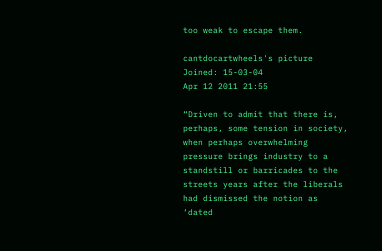too weak to escape them.

cantdocartwheels's picture
Joined: 15-03-04
Apr 12 2011 21:55

“Driven to admit that there is, perhaps, some tension in society, when perhaps overwhelming pressure brings industry to a standstill or barricades to the streets years after the liberals had dismissed the notion as ‘dated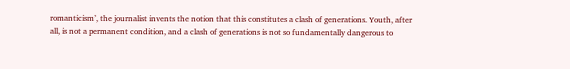romanticism’, the journalist invents the notion that this constitutes a clash of generations. Youth, after all, is not a permanent condition, and a clash of generations is not so fundamentally dangerous to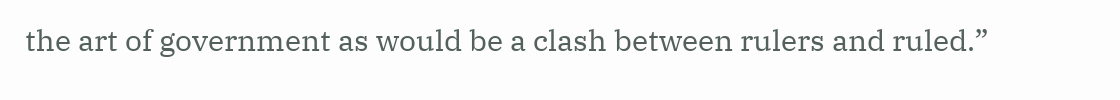the art of government as would be a clash between rulers and ruled.”